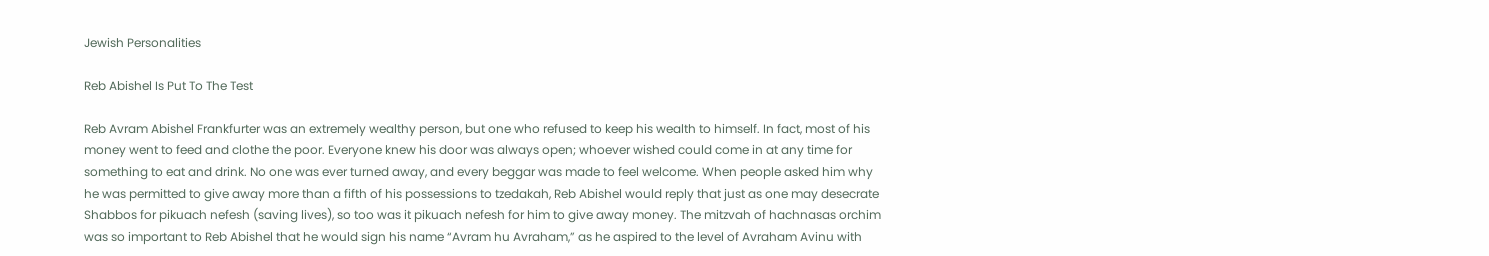Jewish Personalities

Reb Abishel Is Put To The Test

Reb Avram Abishel Frankfurter was an extremely wealthy person, but one who refused to keep his wealth to himself. In fact, most of his money went to feed and clothe the poor. Everyone knew his door was always open; whoever wished could come in at any time for something to eat and drink. No one was ever turned away, and every beggar was made to feel welcome. When people asked him why he was permitted to give away more than a fifth of his possessions to tzedakah, Reb Abishel would reply that just as one may desecrate Shabbos for pikuach nefesh (saving lives), so too was it pikuach nefesh for him to give away money. The mitzvah of hachnasas orchim was so important to Reb Abishel that he would sign his name “Avram hu Avraham,” as he aspired to the level of Avraham Avinu with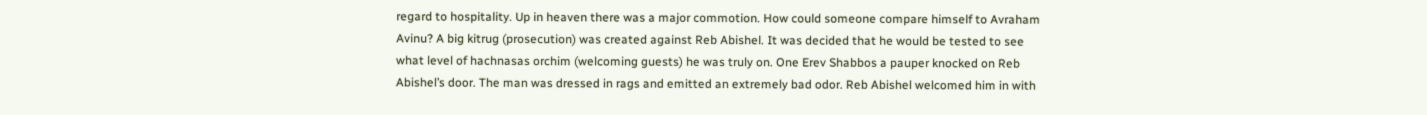regard to hospitality. Up in heaven there was a major commotion. How could someone compare himself to Avraham Avinu? A big kitrug (prosecution) was created against Reb Abishel. It was decided that he would be tested to see what level of hachnasas orchim (welcoming guests) he was truly on. One Erev Shabbos a pauper knocked on Reb Abishel’s door. The man was dressed in rags and emitted an extremely bad odor. Reb Abishel welcomed him in with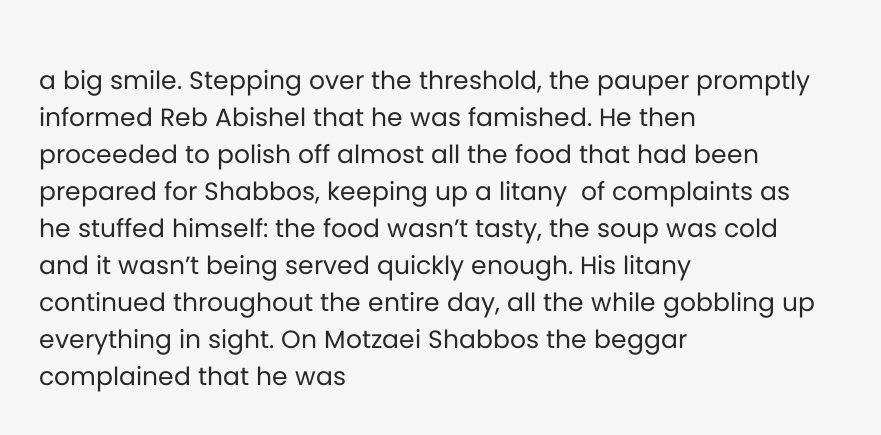a big smile. Stepping over the threshold, the pauper promptly informed Reb Abishel that he was famished. He then proceeded to polish off almost all the food that had been prepared for Shabbos, keeping up a litany  of complaints as he stuffed himself: the food wasn’t tasty, the soup was cold and it wasn’t being served quickly enough. His litany continued throughout the entire day, all the while gobbling up everything in sight. On Motzaei Shabbos the beggar complained that he was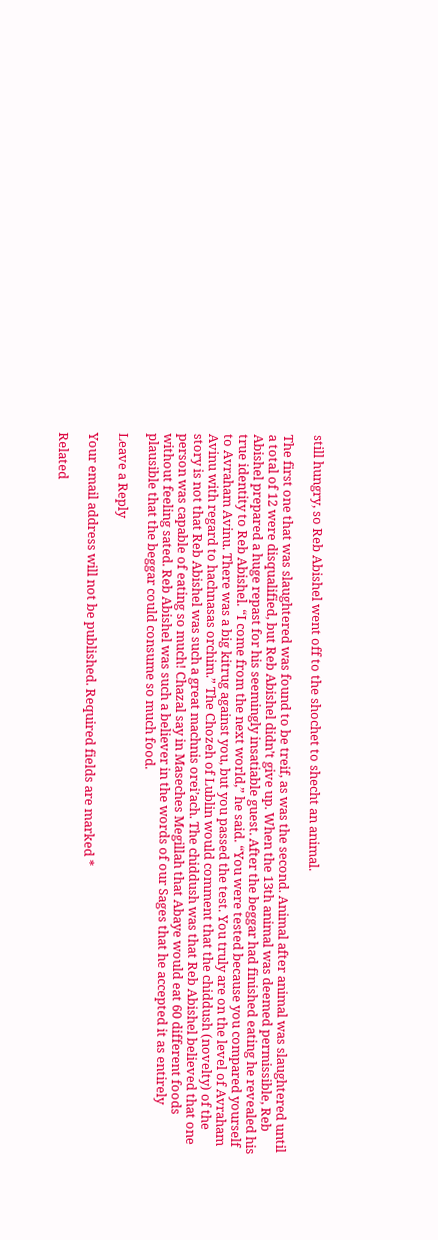still hungry, so Reb Abishel went off to the shochet to shecht an animal.

The first one that was slaughtered was found to be treif, as was the second. Animal after animal was slaughtered until a total of 12 were disqualified, but Reb Abishel didn’t give up. When the 13th animal was deemed permissible, Reb Abishel prepared a huge repast for his seemingly insatiable guest. After the beggar had finished eating he revealed his true identity to Reb Abishel. “I come from the next world,” he said. “You were tested because you compared yourself to Avraham Avinu. There was a big kitrug against you, but you passed the test. You truly are on the level of Avraham Avinu with regard to hachnasas orchim.” The Chozeh of Lublin would comment that the chiddush (novelty) of the story is not that Reb Abishel was such a great machnis orei’ach. The chiddush was that Reb Abishel believed that one person was capable of eating so much! Chazal say in Maseches Megillah that Abaye would eat 60 different foods without feeling sated. Reb Abishel was such a believer in the words of our Sages that he accepted it as entirely plausible that the beggar could consume so much food.

Leave a Reply

Your email address will not be published. Required fields are marked *

Related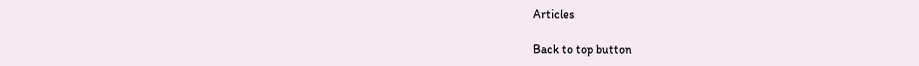Articles

Back to top button